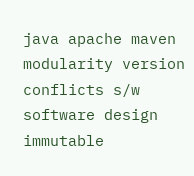java apache maven modularity version conflicts s/w software design immutable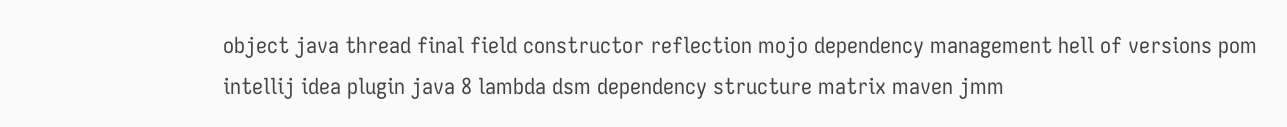object java thread final field constructor reflection mojo dependency management hell of versions pom intellij idea plugin java 8 lambda dsm dependency structure matrix maven jmm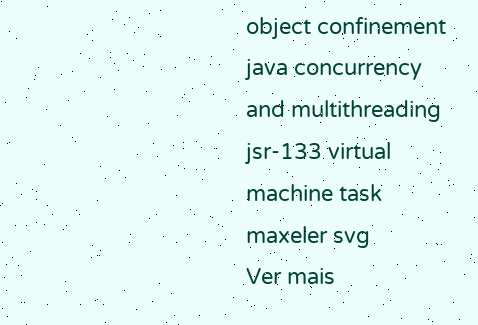object confinement java concurrency and multithreading jsr-133 virtual machine task maxeler svg
Ver mais